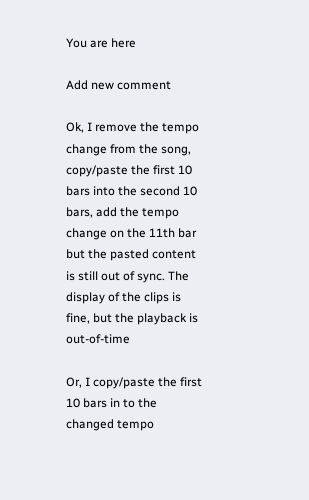You are here

Add new comment

Ok, I remove the tempo change from the song, copy/paste the first 10 bars into the second 10 bars, add the tempo change on the 11th bar but the pasted content is still out of sync. The display of the clips is fine, but the playback is out-of-time

Or, I copy/paste the first 10 bars in to the changed tempo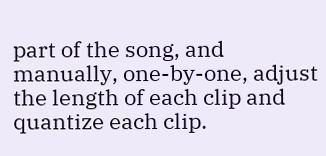part of the song, and manually, one-by-one, adjust the length of each clip and quantize each clip.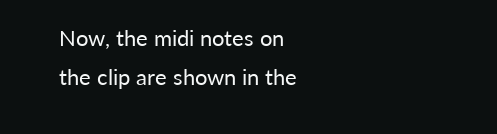Now, the midi notes on the clip are shown in the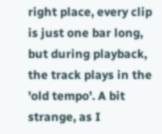right place, every clip is just one bar long, but during playback, the track plays in the 'old tempo'. A bit strange, as I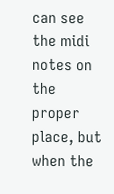can see the midi notes on the proper place, but when the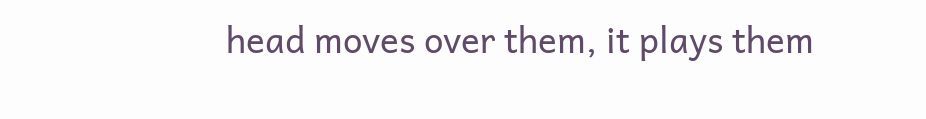head moves over them, it plays them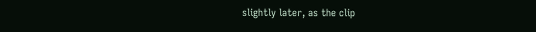slightly later, as the clip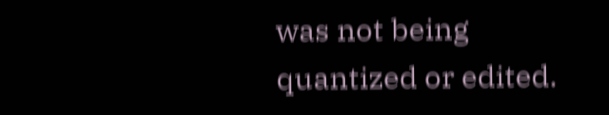was not being quantized or edited.